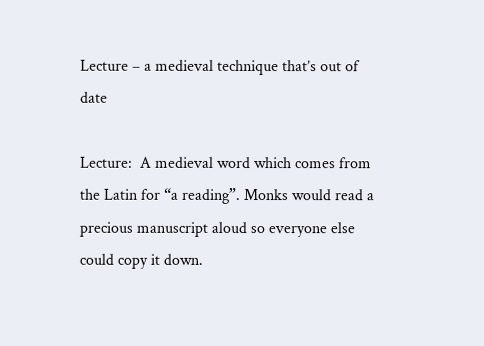Lecture – a medieval technique that’s out of date

Lecture:  A medieval word which comes from the Latin for “a reading”. Monks would read a precious manuscript aloud so everyone else could copy it down.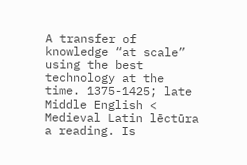A transfer of knowledge “at scale” using the best technology at the time. 1375-1425; late Middle English < Medieval Latin lēctūra a reading. Is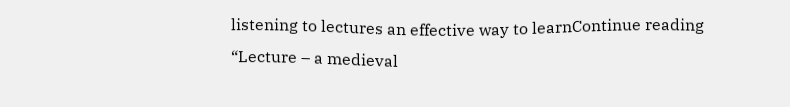listening to lectures an effective way to learnContinue reading “Lecture – a medieval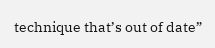technique that’s out of date”